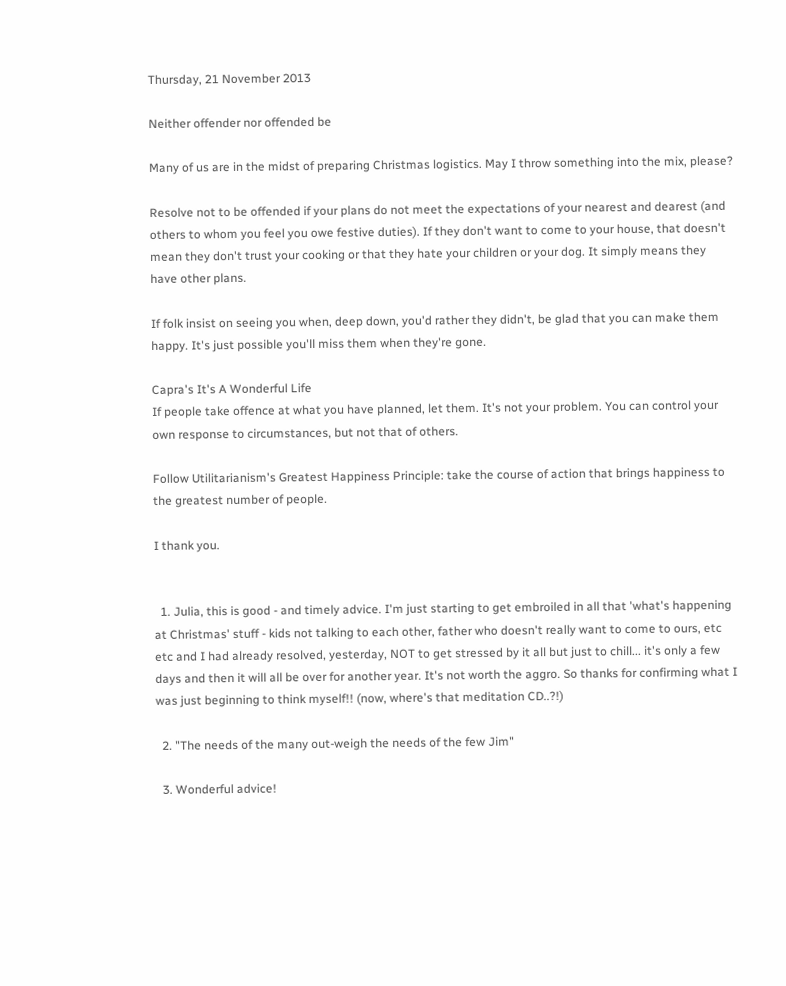Thursday, 21 November 2013

Neither offender nor offended be

Many of us are in the midst of preparing Christmas logistics. May I throw something into the mix, please?

Resolve not to be offended if your plans do not meet the expectations of your nearest and dearest (and others to whom you feel you owe festive duties). If they don't want to come to your house, that doesn't mean they don't trust your cooking or that they hate your children or your dog. It simply means they have other plans.

If folk insist on seeing you when, deep down, you'd rather they didn't, be glad that you can make them happy. It's just possible you'll miss them when they're gone.

Capra's It's A Wonderful Life
If people take offence at what you have planned, let them. It's not your problem. You can control your own response to circumstances, but not that of others.

Follow Utilitarianism's Greatest Happiness Principle: take the course of action that brings happiness to the greatest number of people.

I thank you.


  1. Julia, this is good - and timely advice. I'm just starting to get embroiled in all that 'what's happening at Christmas' stuff - kids not talking to each other, father who doesn't really want to come to ours, etc etc and I had already resolved, yesterday, NOT to get stressed by it all but just to chill... it's only a few days and then it will all be over for another year. It's not worth the aggro. So thanks for confirming what I was just beginning to think myself!! (now, where's that meditation CD..?!)

  2. "The needs of the many out-weigh the needs of the few Jim"

  3. Wonderful advice!